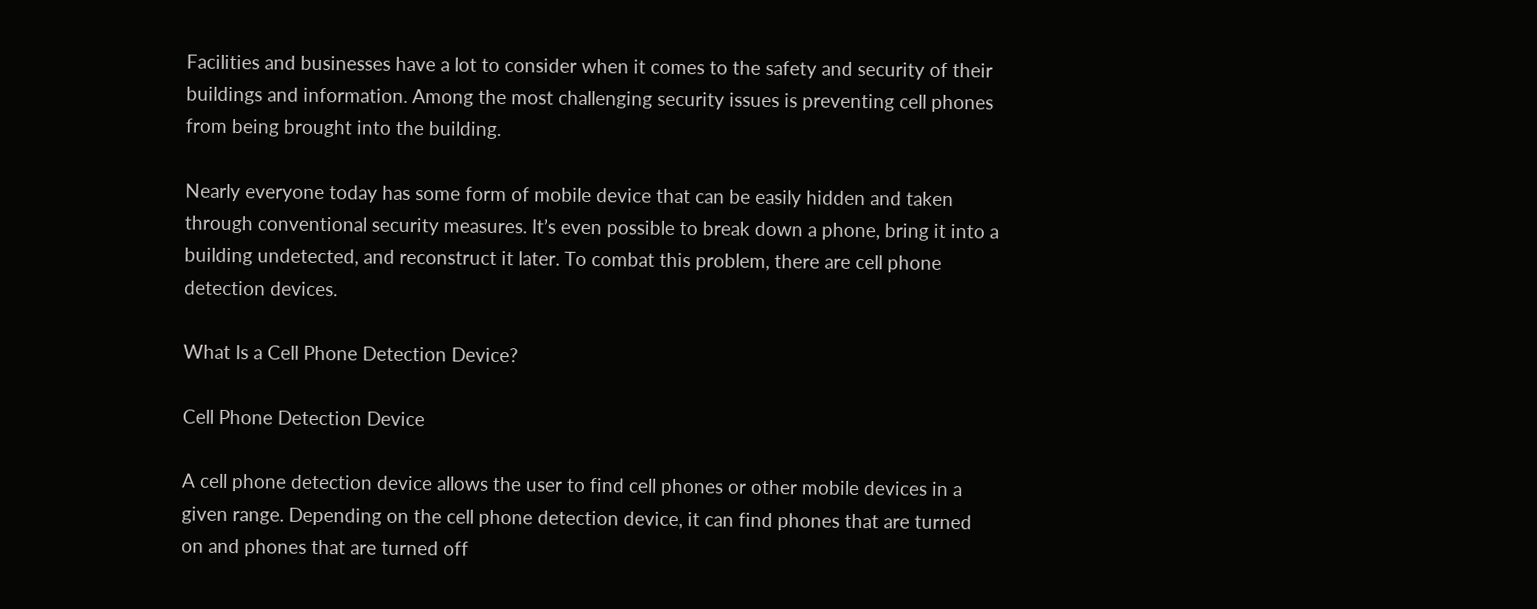Facilities and businesses have a lot to consider when it comes to the safety and security of their buildings and information. Among the most challenging security issues is preventing cell phones from being brought into the building.

Nearly everyone today has some form of mobile device that can be easily hidden and taken through conventional security measures. It’s even possible to break down a phone, bring it into a building undetected, and reconstruct it later. To combat this problem, there are cell phone detection devices.

What Is a Cell Phone Detection Device?

Cell Phone Detection Device

A cell phone detection device allows the user to find cell phones or other mobile devices in a given range. Depending on the cell phone detection device, it can find phones that are turned on and phones that are turned off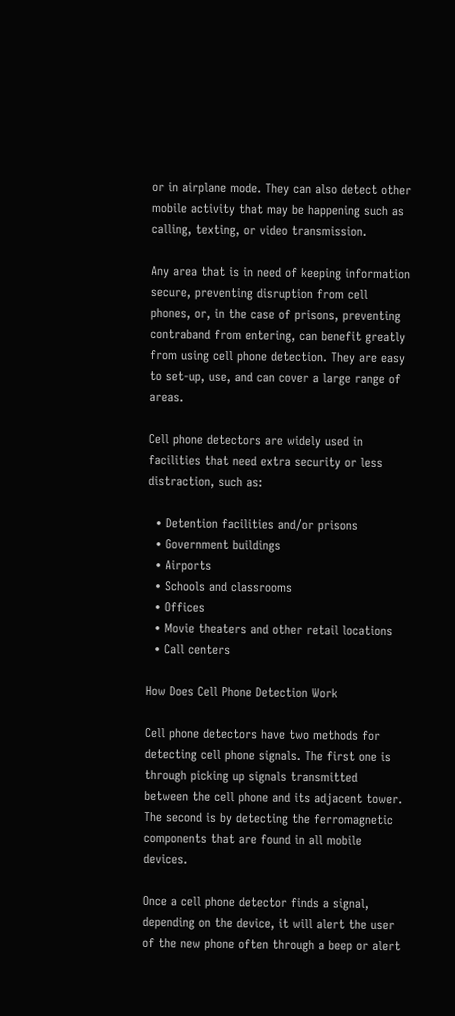or in airplane mode. They can also detect other mobile activity that may be happening such as calling, texting, or video transmission.

Any area that is in need of keeping information secure, preventing disruption from cell phones, or, in the case of prisons, preventing contraband from entering, can benefit greatly from using cell phone detection. They are easy to set-up, use, and can cover a large range of areas.

Cell phone detectors are widely used in facilities that need extra security or less distraction, such as:

  • Detention facilities and/or prisons
  • Government buildings
  • Airports
  • Schools and classrooms
  • Offices
  • Movie theaters and other retail locations
  • Call centers

How Does Cell Phone Detection Work

Cell phone detectors have two methods for detecting cell phone signals. The first one is through picking up signals transmitted between the cell phone and its adjacent tower. The second is by detecting the ferromagnetic components that are found in all mobile devices.

Once a cell phone detector finds a signal, depending on the device, it will alert the user of the new phone often through a beep or alert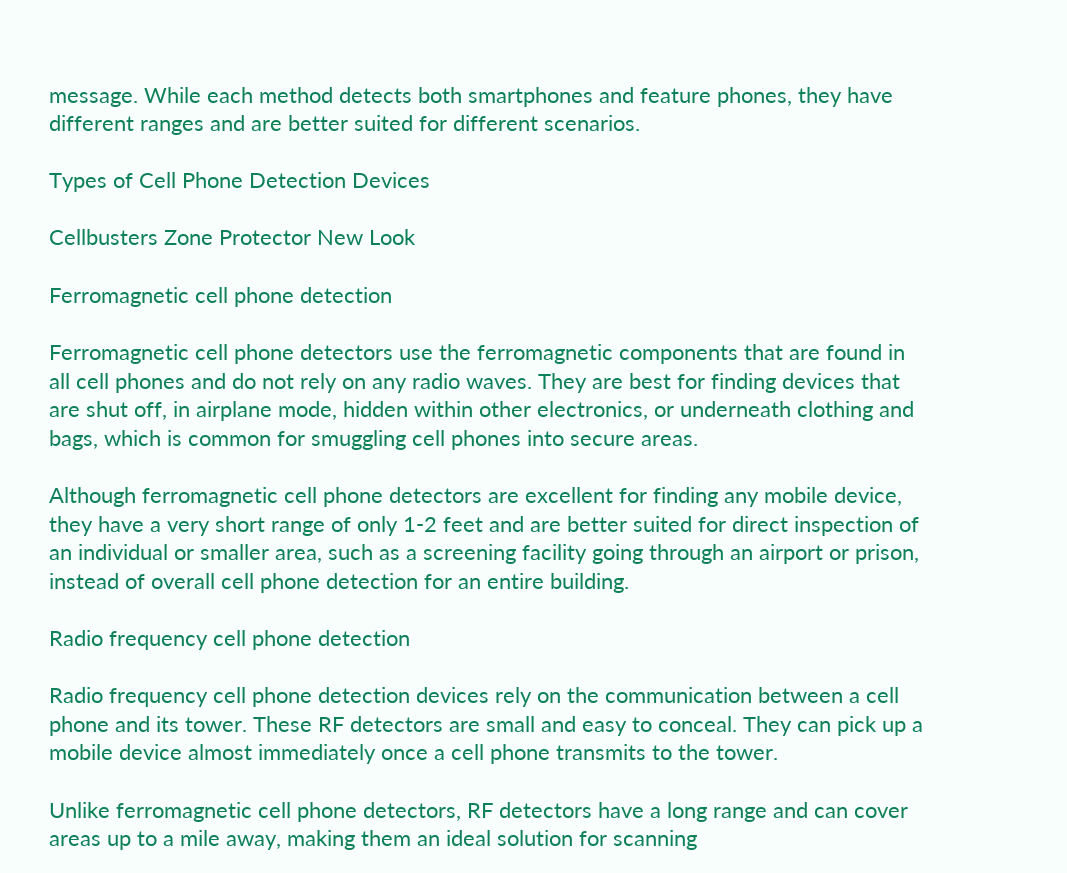message. While each method detects both smartphones and feature phones, they have different ranges and are better suited for different scenarios.

Types of Cell Phone Detection Devices

Cellbusters Zone Protector New Look

Ferromagnetic cell phone detection

Ferromagnetic cell phone detectors use the ferromagnetic components that are found in all cell phones and do not rely on any radio waves. They are best for finding devices that are shut off, in airplane mode, hidden within other electronics, or underneath clothing and bags, which is common for smuggling cell phones into secure areas.

Although ferromagnetic cell phone detectors are excellent for finding any mobile device, they have a very short range of only 1-2 feet and are better suited for direct inspection of an individual or smaller area, such as a screening facility going through an airport or prison, instead of overall cell phone detection for an entire building.

Radio frequency cell phone detection

Radio frequency cell phone detection devices rely on the communication between a cell phone and its tower. These RF detectors are small and easy to conceal. They can pick up a mobile device almost immediately once a cell phone transmits to the tower.

Unlike ferromagnetic cell phone detectors, RF detectors have a long range and can cover areas up to a mile away, making them an ideal solution for scanning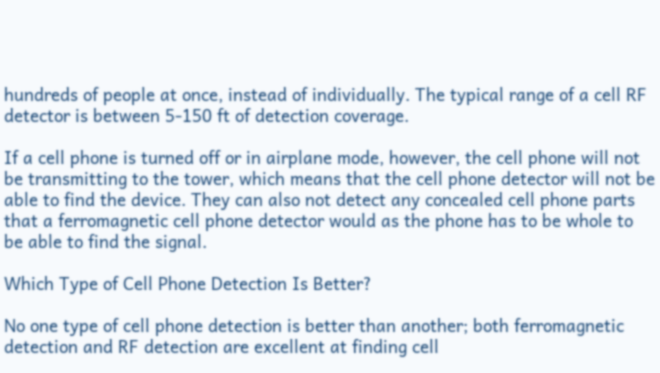hundreds of people at once, instead of individually. The typical range of a cell RF detector is between 5-150 ft of detection coverage.

If a cell phone is turned off or in airplane mode, however, the cell phone will not be transmitting to the tower, which means that the cell phone detector will not be able to find the device. They can also not detect any concealed cell phone parts that a ferromagnetic cell phone detector would as the phone has to be whole to be able to find the signal.

Which Type of Cell Phone Detection Is Better?

No one type of cell phone detection is better than another; both ferromagnetic detection and RF detection are excellent at finding cell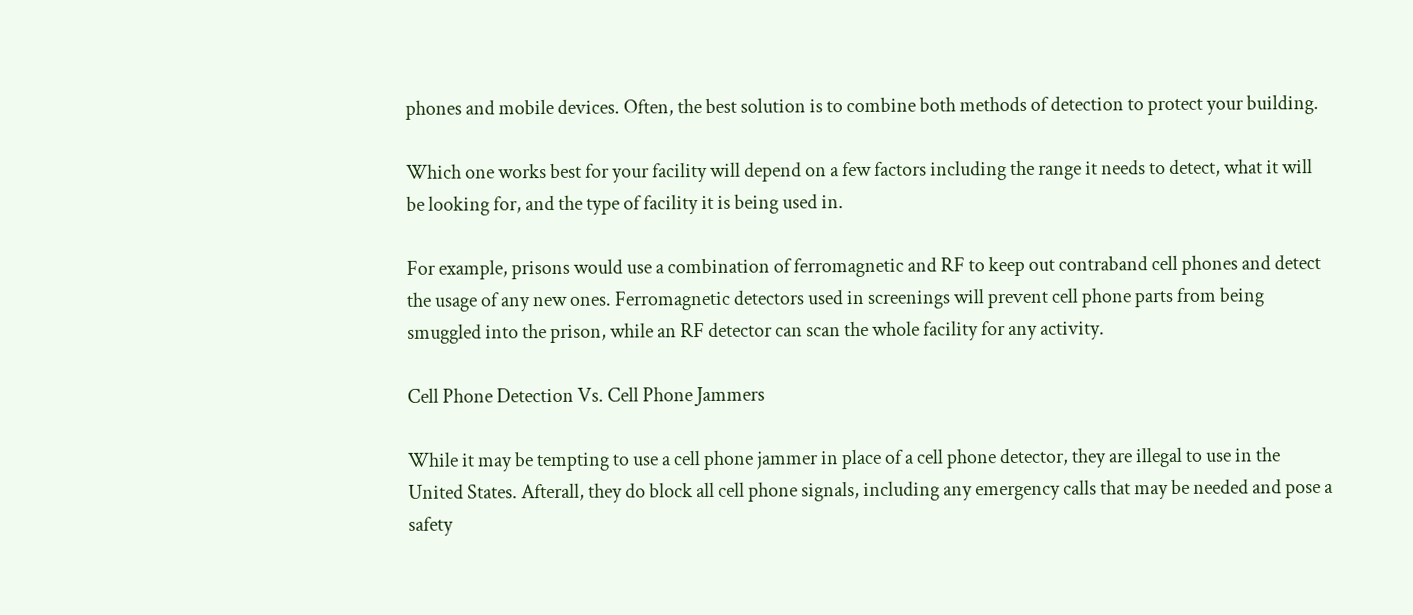phones and mobile devices. Often, the best solution is to combine both methods of detection to protect your building.

Which one works best for your facility will depend on a few factors including the range it needs to detect, what it will be looking for, and the type of facility it is being used in.

For example, prisons would use a combination of ferromagnetic and RF to keep out contraband cell phones and detect the usage of any new ones. Ferromagnetic detectors used in screenings will prevent cell phone parts from being smuggled into the prison, while an RF detector can scan the whole facility for any activity.

Cell Phone Detection Vs. Cell Phone Jammers

While it may be tempting to use a cell phone jammer in place of a cell phone detector, they are illegal to use in the United States. Afterall, they do block all cell phone signals, including any emergency calls that may be needed and pose a safety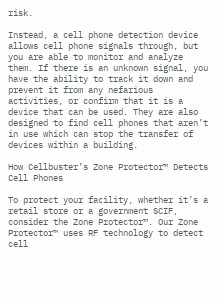risk.

Instead, a cell phone detection device allows cell phone signals through, but you are able to monitor and analyze them. If there is an unknown signal, you have the ability to track it down and prevent it from any nefarious activities, or confirm that it is a device that can be used. They are also designed to find cell phones that aren’t in use which can stop the transfer of devices within a building.

How Cellbuster’s Zone Protector™ Detects Cell Phones

To protect your facility, whether it’s a retail store or a government SCIF, consider the Zone Protector™. Our Zone Protector™ uses RF technology to detect cell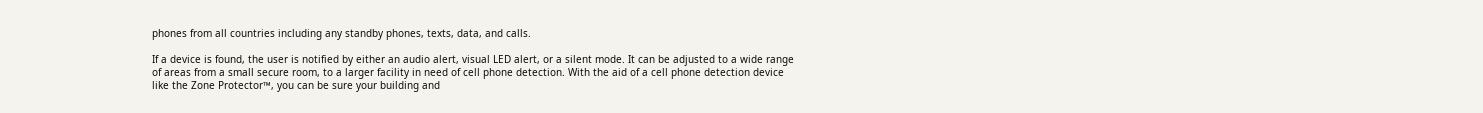phones from all countries including any standby phones, texts, data, and calls.

If a device is found, the user is notified by either an audio alert, visual LED alert, or a silent mode. It can be adjusted to a wide range of areas from a small secure room, to a larger facility in need of cell phone detection. With the aid of a cell phone detection device like the Zone Protector™, you can be sure your building and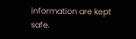information are kept safe.